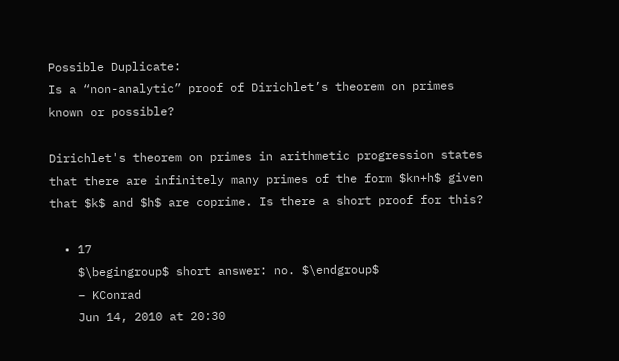Possible Duplicate:
Is a “non-analytic” proof of Dirichlet’s theorem on primes known or possible?

Dirichlet's theorem on primes in arithmetic progression states that there are infinitely many primes of the form $kn+h$ given that $k$ and $h$ are coprime. Is there a short proof for this?

  • 17
    $\begingroup$ short answer: no. $\endgroup$
    – KConrad
    Jun 14, 2010 at 20:30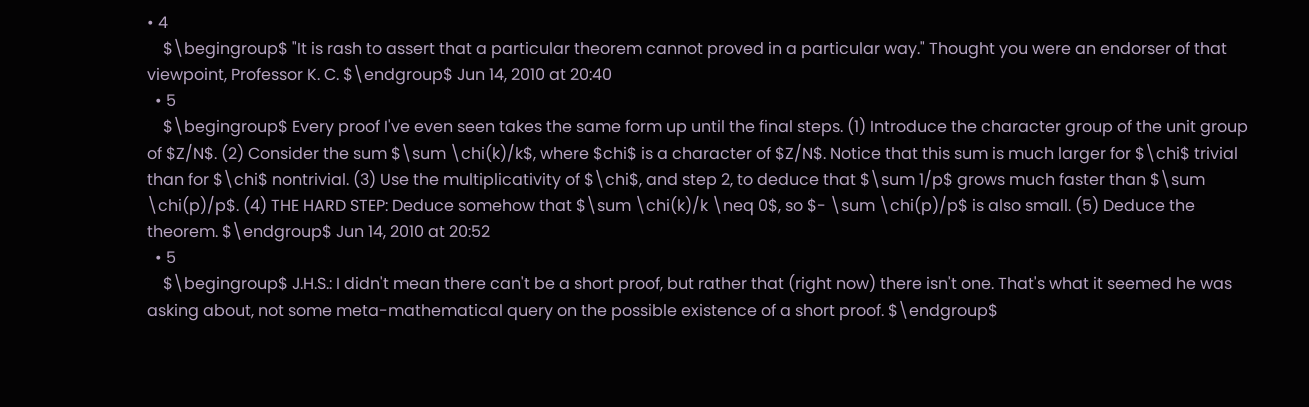• 4
    $\begingroup$ "It is rash to assert that a particular theorem cannot proved in a particular way." Thought you were an endorser of that viewpoint, Professor K. C. $\endgroup$ Jun 14, 2010 at 20:40
  • 5
    $\begingroup$ Every proof I've even seen takes the same form up until the final steps. (1) Introduce the character group of the unit group of $Z/N$. (2) Consider the sum $\sum \chi(k)/k$, where $chi$ is a character of $Z/N$. Notice that this sum is much larger for $\chi$ trivial than for $\chi$ nontrivial. (3) Use the multiplicativity of $\chi$, and step 2, to deduce that $\sum 1/p$ grows much faster than $\sum \chi(p)/p$. (4) THE HARD STEP: Deduce somehow that $\sum \chi(k)/k \neq 0$, so $- \sum \chi(p)/p$ is also small. (5) Deduce the theorem. $\endgroup$ Jun 14, 2010 at 20:52
  • 5
    $\begingroup$ J.H.S.: I didn't mean there can't be a short proof, but rather that (right now) there isn't one. That's what it seemed he was asking about, not some meta-mathematical query on the possible existence of a short proof. $\endgroup$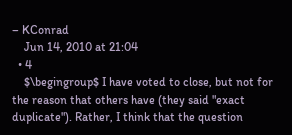– KConrad
    Jun 14, 2010 at 21:04
  • 4
    $\begingroup$ I have voted to close, but not for the reason that others have (they said "exact duplicate"). Rather, I think that the question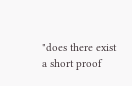"does there exist a short proof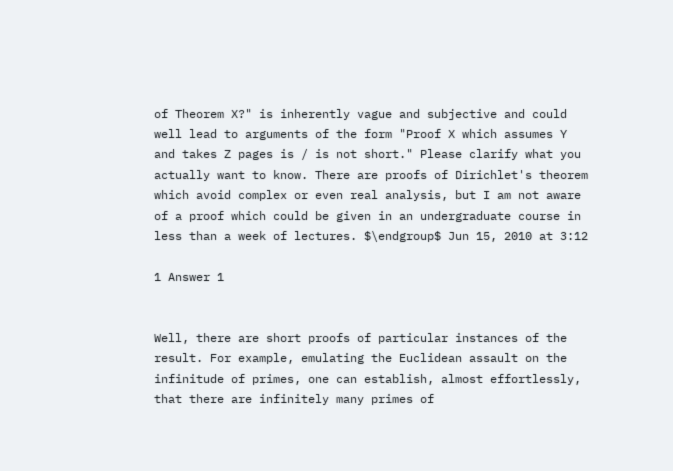of Theorem X?" is inherently vague and subjective and could well lead to arguments of the form "Proof X which assumes Y and takes Z pages is / is not short." Please clarify what you actually want to know. There are proofs of Dirichlet's theorem which avoid complex or even real analysis, but I am not aware of a proof which could be given in an undergraduate course in less than a week of lectures. $\endgroup$ Jun 15, 2010 at 3:12

1 Answer 1


Well, there are short proofs of particular instances of the result. For example, emulating the Euclidean assault on the infinitude of primes, one can establish, almost effortlessly, that there are infinitely many primes of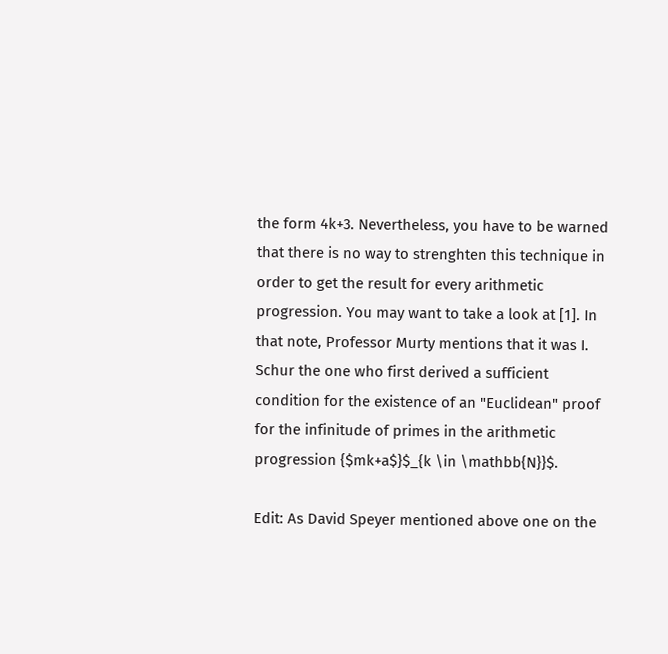the form 4k+3. Nevertheless, you have to be warned that there is no way to strenghten this technique in order to get the result for every arithmetic progression. You may want to take a look at [1]. In that note, Professor Murty mentions that it was I. Schur the one who first derived a sufficient condition for the existence of an "Euclidean" proof for the infinitude of primes in the arithmetic progression {$mk+a$}$_{k \in \mathbb{N}}$.

Edit: As David Speyer mentioned above one on the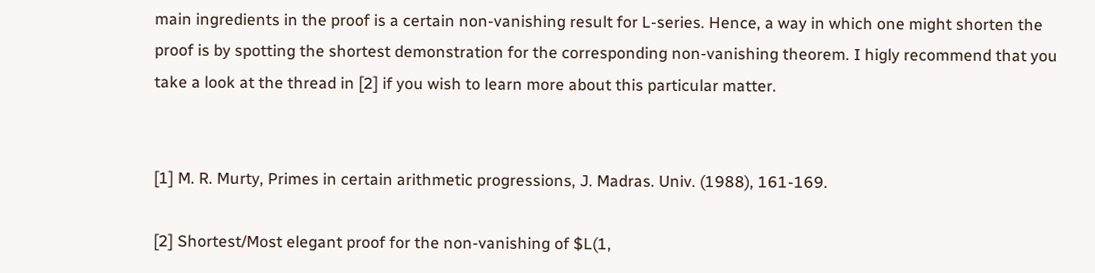main ingredients in the proof is a certain non-vanishing result for L-series. Hence, a way in which one might shorten the proof is by spotting the shortest demonstration for the corresponding non-vanishing theorem. I higly recommend that you take a look at the thread in [2] if you wish to learn more about this particular matter.


[1] M. R. Murty, Primes in certain arithmetic progressions, J. Madras. Univ. (1988), 161-169.

[2] Shortest/Most elegant proof for the non-vanishing of $L(1,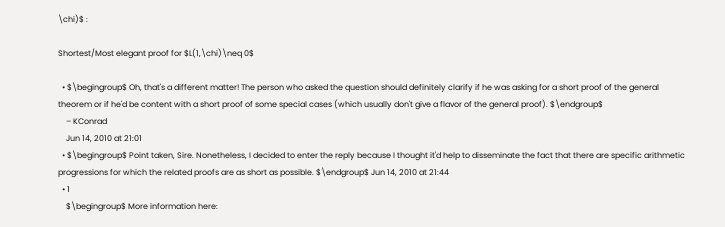\chi)$ :

Shortest/Most elegant proof for $L(1,\chi)\neq 0$

  • $\begingroup$ Oh, that's a different matter! The person who asked the question should definitely clarify if he was asking for a short proof of the general theorem or if he'd be content with a short proof of some special cases (which usually don't give a flavor of the general proof). $\endgroup$
    – KConrad
    Jun 14, 2010 at 21:01
  • $\begingroup$ Point taken, Sire. Nonetheless, I decided to enter the reply because I thought it'd help to disseminate the fact that there are specific arithmetic progressions for which the related proofs are as short as possible. $\endgroup$ Jun 14, 2010 at 21:44
  • 1
    $\begingroup$ More information here: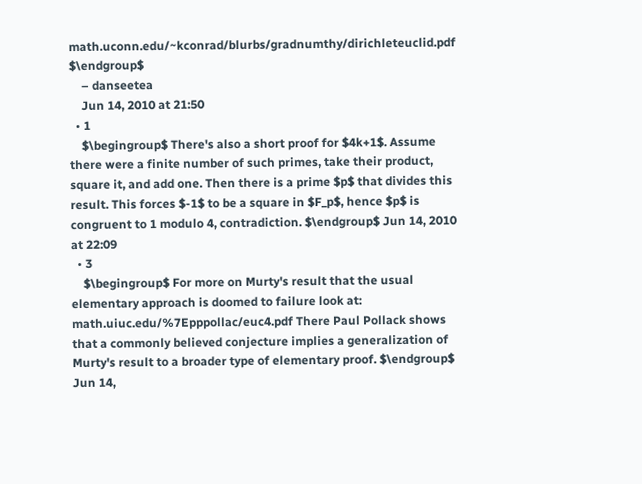math.uconn.edu/~kconrad/blurbs/gradnumthy/dirichleteuclid.pdf $\endgroup$
    – danseetea
    Jun 14, 2010 at 21:50
  • 1
    $\begingroup$ There's also a short proof for $4k+1$. Assume there were a finite number of such primes, take their product, square it, and add one. Then there is a prime $p$ that divides this result. This forces $-1$ to be a square in $F_p$, hence $p$ is congruent to 1 modulo 4, contradiction. $\endgroup$ Jun 14, 2010 at 22:09
  • 3
    $\begingroup$ For more on Murty's result that the usual elementary approach is doomed to failure look at: math.uiuc.edu/%7Epppollac/euc4.pdf There Paul Pollack shows that a commonly believed conjecture implies a generalization of Murty's result to a broader type of elementary proof. $\endgroup$ Jun 14,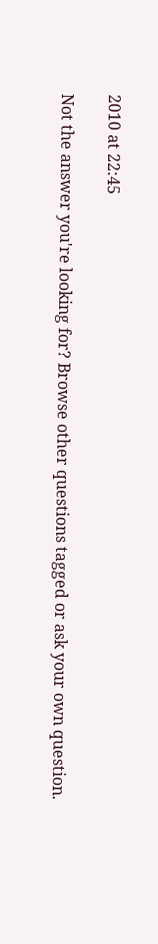2010 at 22:45

Not the answer you're looking for? Browse other questions tagged or ask your own question.